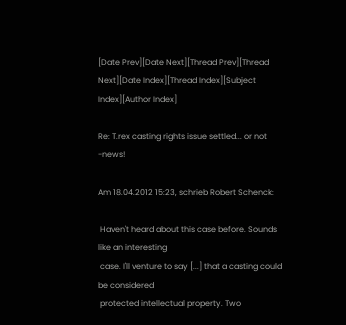[Date Prev][Date Next][Thread Prev][Thread Next][Date Index][Thread Index][Subject Index][Author Index]

Re: T.rex casting rights issue settled... or not -news!

Am 18.04.2012 15:23, schrieb Robert Schenck:

 Haven't heard about this case before. Sounds like an interesting
 case. I'll venture to say [...] that a casting could be considered
 protected intellectual property. Two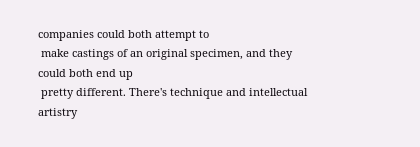companies could both attempt to
 make castings of an original specimen, and they could both end up
 pretty different. There's technique and intellectual artistry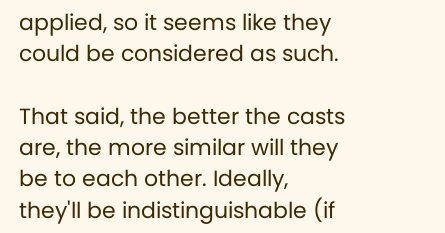applied, so it seems like they could be considered as such.

That said, the better the casts are, the more similar will they be to each other. Ideally, they'll be indistinguishable (if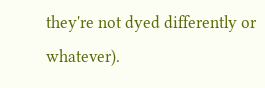they're not dyed differently or whatever).